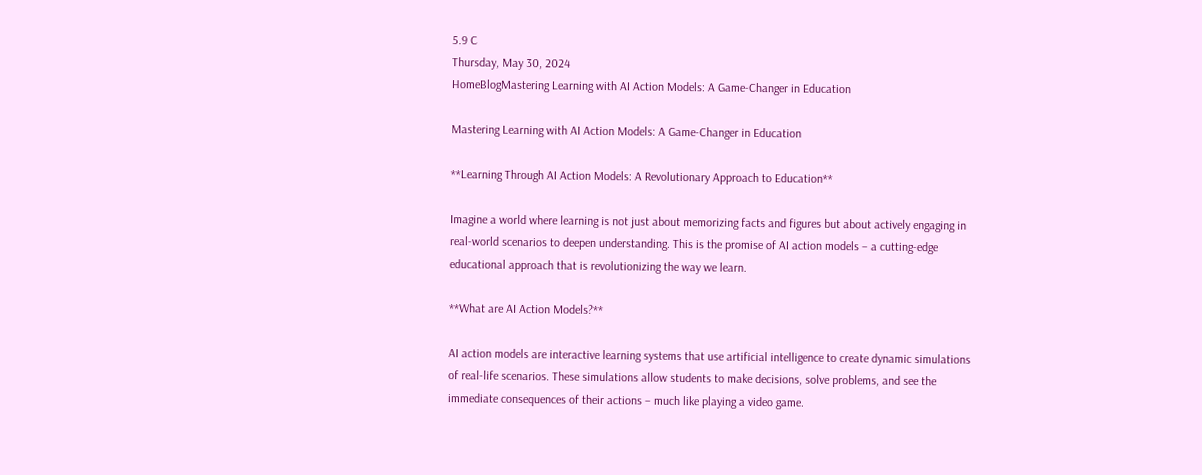5.9 C
Thursday, May 30, 2024
HomeBlogMastering Learning with AI Action Models: A Game-Changer in Education

Mastering Learning with AI Action Models: A Game-Changer in Education

**Learning Through AI Action Models: A Revolutionary Approach to Education**

Imagine a world where learning is not just about memorizing facts and figures but about actively engaging in real-world scenarios to deepen understanding. This is the promise of AI action models – a cutting-edge educational approach that is revolutionizing the way we learn.

**What are AI Action Models?**

AI action models are interactive learning systems that use artificial intelligence to create dynamic simulations of real-life scenarios. These simulations allow students to make decisions, solve problems, and see the immediate consequences of their actions – much like playing a video game.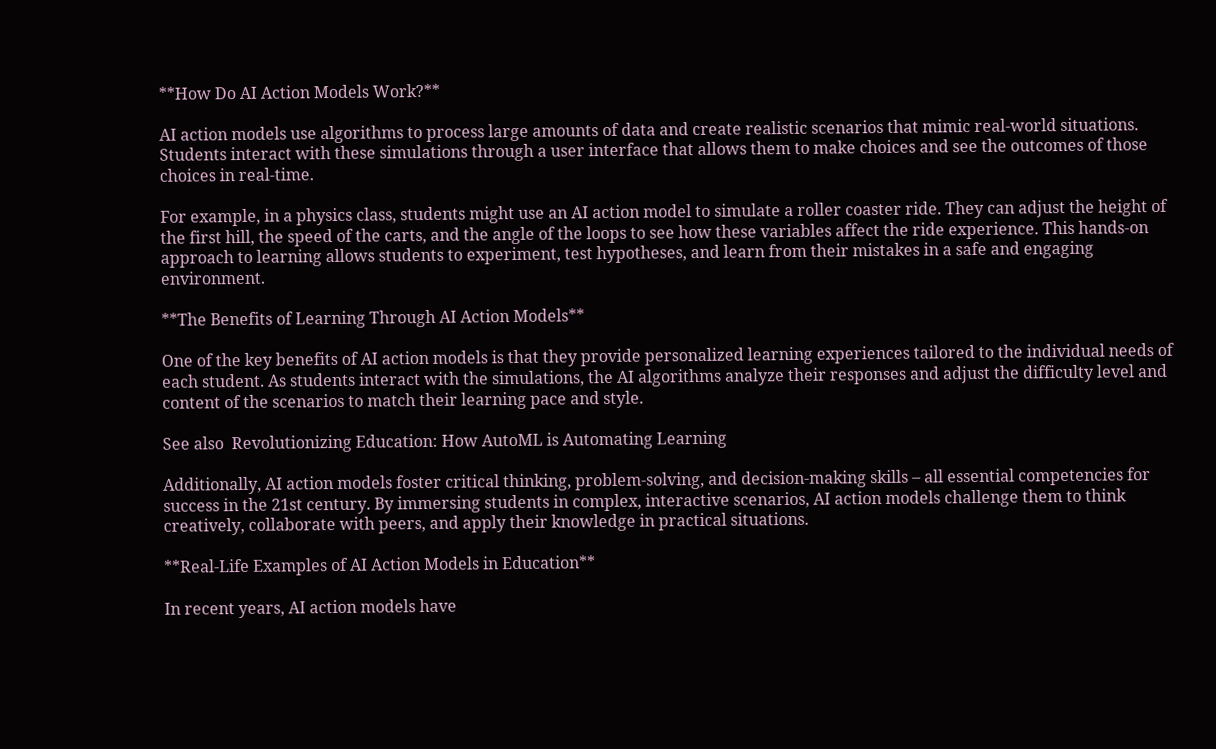**How Do AI Action Models Work?**

AI action models use algorithms to process large amounts of data and create realistic scenarios that mimic real-world situations. Students interact with these simulations through a user interface that allows them to make choices and see the outcomes of those choices in real-time.

For example, in a physics class, students might use an AI action model to simulate a roller coaster ride. They can adjust the height of the first hill, the speed of the carts, and the angle of the loops to see how these variables affect the ride experience. This hands-on approach to learning allows students to experiment, test hypotheses, and learn from their mistakes in a safe and engaging environment.

**The Benefits of Learning Through AI Action Models**

One of the key benefits of AI action models is that they provide personalized learning experiences tailored to the individual needs of each student. As students interact with the simulations, the AI algorithms analyze their responses and adjust the difficulty level and content of the scenarios to match their learning pace and style.

See also  Revolutionizing Education: How AutoML is Automating Learning

Additionally, AI action models foster critical thinking, problem-solving, and decision-making skills – all essential competencies for success in the 21st century. By immersing students in complex, interactive scenarios, AI action models challenge them to think creatively, collaborate with peers, and apply their knowledge in practical situations.

**Real-Life Examples of AI Action Models in Education**

In recent years, AI action models have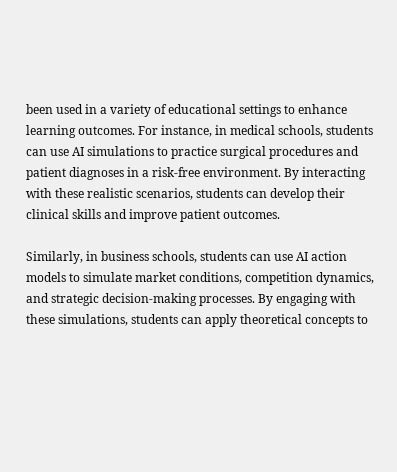been used in a variety of educational settings to enhance learning outcomes. For instance, in medical schools, students can use AI simulations to practice surgical procedures and patient diagnoses in a risk-free environment. By interacting with these realistic scenarios, students can develop their clinical skills and improve patient outcomes.

Similarly, in business schools, students can use AI action models to simulate market conditions, competition dynamics, and strategic decision-making processes. By engaging with these simulations, students can apply theoretical concepts to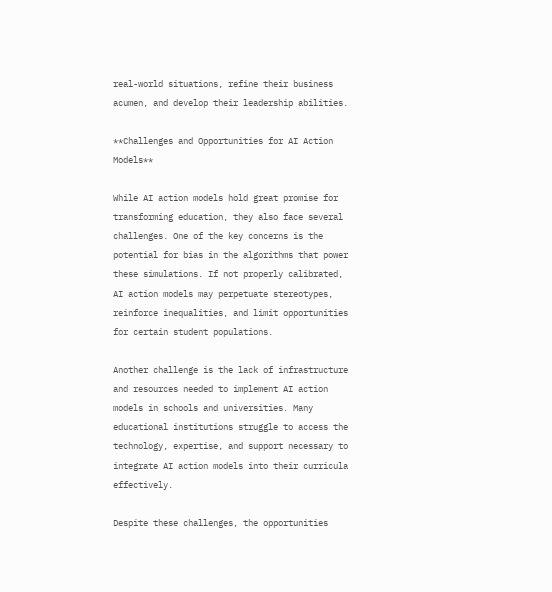real-world situations, refine their business acumen, and develop their leadership abilities.

**Challenges and Opportunities for AI Action Models**

While AI action models hold great promise for transforming education, they also face several challenges. One of the key concerns is the potential for bias in the algorithms that power these simulations. If not properly calibrated, AI action models may perpetuate stereotypes, reinforce inequalities, and limit opportunities for certain student populations.

Another challenge is the lack of infrastructure and resources needed to implement AI action models in schools and universities. Many educational institutions struggle to access the technology, expertise, and support necessary to integrate AI action models into their curricula effectively.

Despite these challenges, the opportunities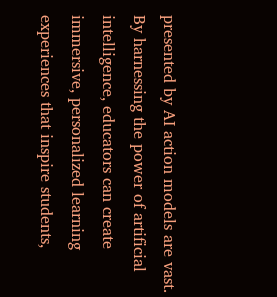presented by AI action models are vast. By harnessing the power of artificial intelligence, educators can create immersive, personalized learning experiences that inspire students,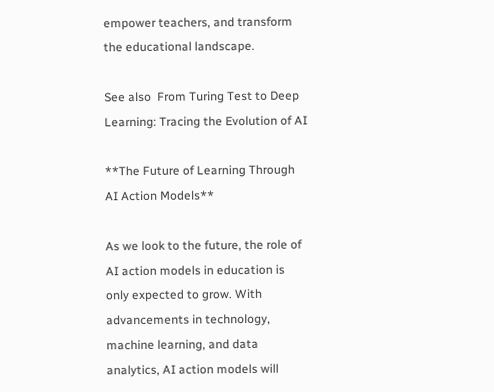empower teachers, and transform the educational landscape.

See also  From Turing Test to Deep Learning: Tracing the Evolution of AI

**The Future of Learning Through AI Action Models**

As we look to the future, the role of AI action models in education is only expected to grow. With advancements in technology, machine learning, and data analytics, AI action models will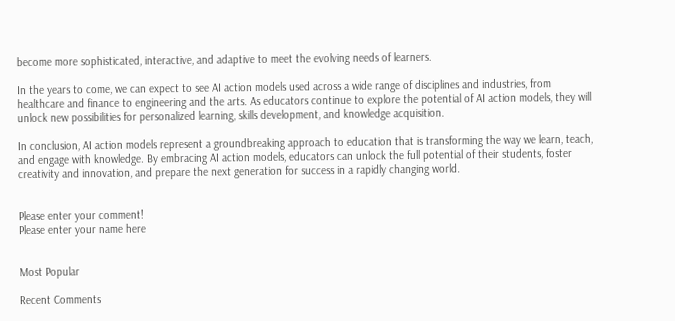become more sophisticated, interactive, and adaptive to meet the evolving needs of learners.

In the years to come, we can expect to see AI action models used across a wide range of disciplines and industries, from healthcare and finance to engineering and the arts. As educators continue to explore the potential of AI action models, they will unlock new possibilities for personalized learning, skills development, and knowledge acquisition.

In conclusion, AI action models represent a groundbreaking approach to education that is transforming the way we learn, teach, and engage with knowledge. By embracing AI action models, educators can unlock the full potential of their students, foster creativity and innovation, and prepare the next generation for success in a rapidly changing world.


Please enter your comment!
Please enter your name here


Most Popular

Recent Comments